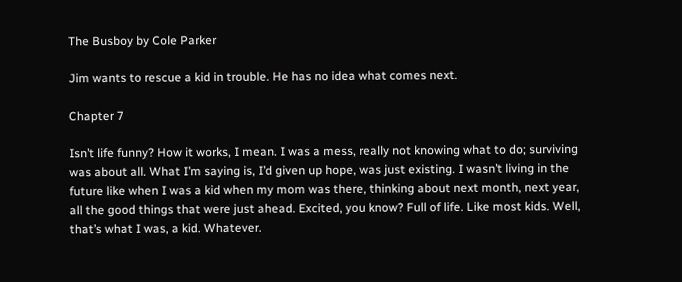The Busboy by Cole Parker

Jim wants to rescue a kid in trouble. He has no idea what comes next.

Chapter 7

Isn’t life funny? How it works, I mean. I was a mess, really not knowing what to do; surviving was about all. What I’m saying is, I’d given up hope, was just existing. I wasn’t living in the future like when I was a kid when my mom was there, thinking about next month, next year, all the good things that were just ahead. Excited, you know? Full of life. Like most kids. Well, that’s what I was, a kid. Whatever.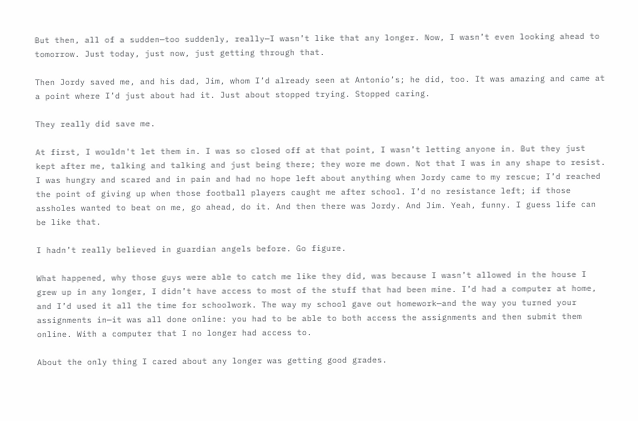But then, all of a sudden—too suddenly, really—I wasn’t like that any longer. Now, I wasn’t even looking ahead to tomorrow. Just today, just now, just getting through that.

Then Jordy saved me, and his dad, Jim, whom I’d already seen at Antonio’s; he did, too. It was amazing and came at a point where I’d just about had it. Just about stopped trying. Stopped caring.

They really did save me.

At first, I wouldn't let them in. I was so closed off at that point, I wasn’t letting anyone in. But they just kept after me, talking and talking and just being there; they wore me down. Not that I was in any shape to resist. I was hungry and scared and in pain and had no hope left about anything when Jordy came to my rescue; I’d reached the point of giving up when those football players caught me after school. I’d no resistance left; if those assholes wanted to beat on me, go ahead, do it. And then there was Jordy. And Jim. Yeah, funny. I guess life can be like that.

I hadn’t really believed in guardian angels before. Go figure.

What happened, why those guys were able to catch me like they did, was because I wasn’t allowed in the house I grew up in any longer, I didn’t have access to most of the stuff that had been mine. I’d had a computer at home, and I’d used it all the time for schoolwork. The way my school gave out homework—and the way you turned your assignments in—it was all done online: you had to be able to both access the assignments and then submit them online. With a computer that I no longer had access to.

About the only thing I cared about any longer was getting good grades.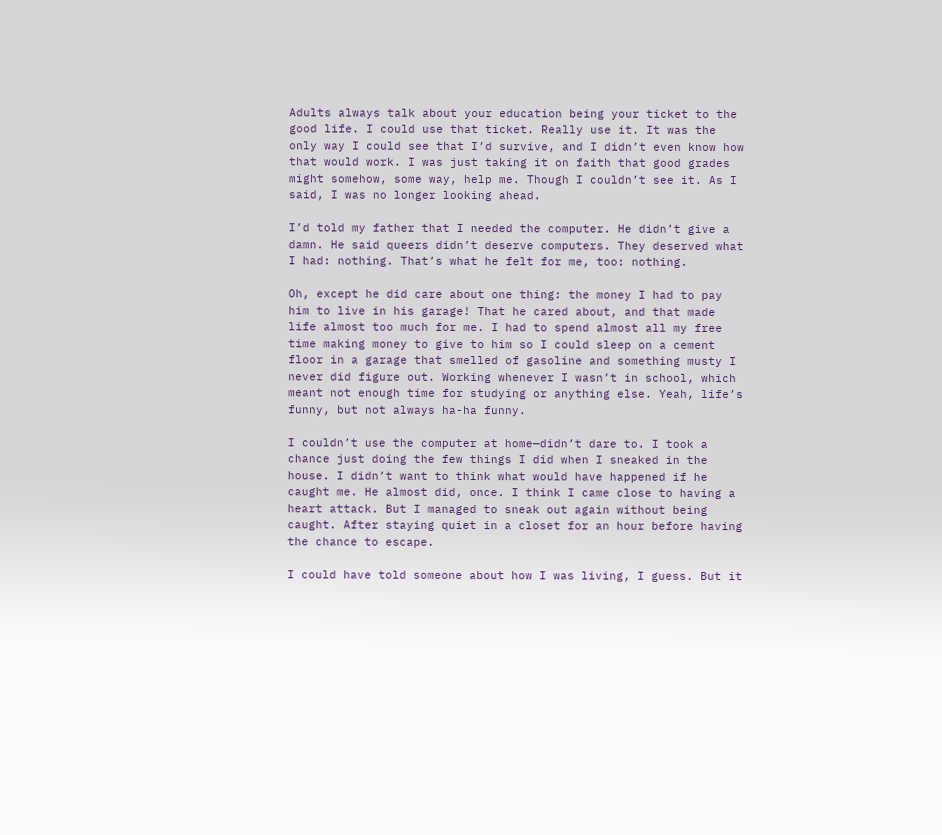Adults always talk about your education being your ticket to the good life. I could use that ticket. Really use it. It was the only way I could see that I’d survive, and I didn’t even know how that would work. I was just taking it on faith that good grades might somehow, some way, help me. Though I couldn’t see it. As I said, I was no longer looking ahead.

I’d told my father that I needed the computer. He didn’t give a damn. He said queers didn’t deserve computers. They deserved what I had: nothing. That’s what he felt for me, too: nothing.

Oh, except he did care about one thing: the money I had to pay him to live in his garage! That he cared about, and that made life almost too much for me. I had to spend almost all my free time making money to give to him so I could sleep on a cement floor in a garage that smelled of gasoline and something musty I never did figure out. Working whenever I wasn’t in school, which meant not enough time for studying or anything else. Yeah, life’s funny, but not always ha-ha funny.

I couldn’t use the computer at home—didn’t dare to. I took a chance just doing the few things I did when I sneaked in the house. I didn’t want to think what would have happened if he caught me. He almost did, once. I think I came close to having a heart attack. But I managed to sneak out again without being caught. After staying quiet in a closet for an hour before having the chance to escape.

I could have told someone about how I was living, I guess. But it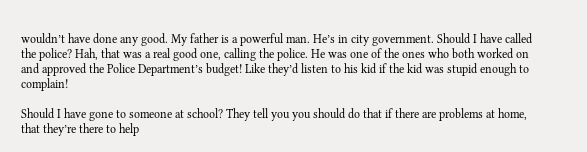wouldn’t have done any good. My father is a powerful man. He’s in city government. Should I have called the police? Hah, that was a real good one, calling the police. He was one of the ones who both worked on and approved the Police Department’s budget! Like they’d listen to his kid if the kid was stupid enough to complain!

Should I have gone to someone at school? They tell you you should do that if there are problems at home, that they’re there to help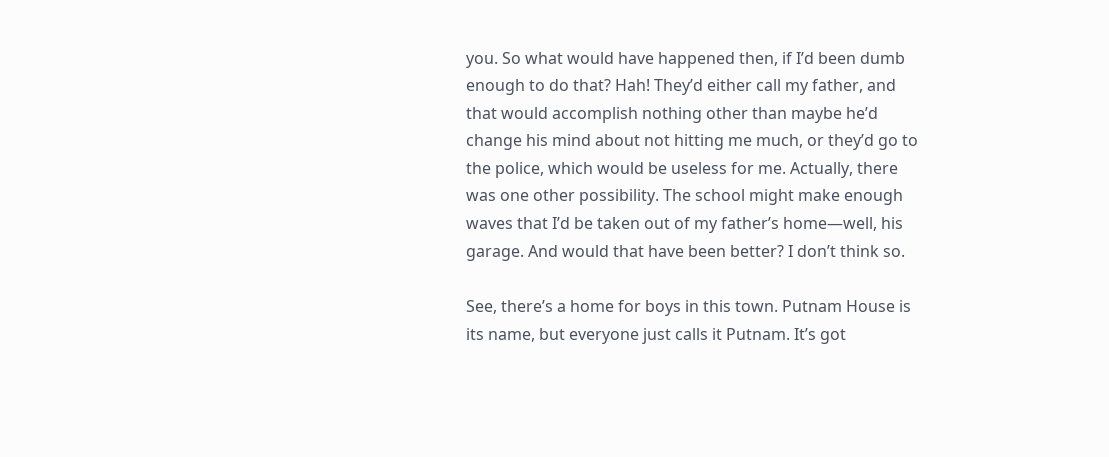you. So what would have happened then, if I’d been dumb enough to do that? Hah! They’d either call my father, and that would accomplish nothing other than maybe he’d change his mind about not hitting me much, or they’d go to the police, which would be useless for me. Actually, there was one other possibility. The school might make enough waves that I’d be taken out of my father’s home—well, his garage. And would that have been better? I don’t think so.

See, there’s a home for boys in this town. Putnam House is its name, but everyone just calls it Putnam. It’s got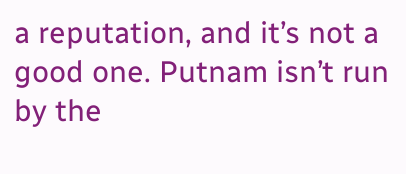a reputation, and it’s not a good one. Putnam isn’t run by the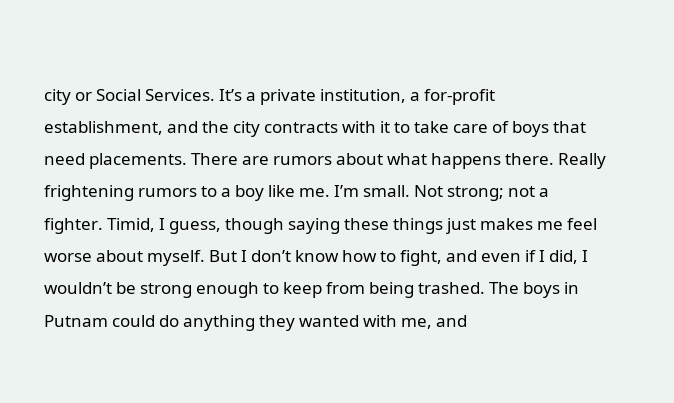city or Social Services. It’s a private institution, a for-profit establishment, and the city contracts with it to take care of boys that need placements. There are rumors about what happens there. Really frightening rumors to a boy like me. I’m small. Not strong; not a fighter. Timid, I guess, though saying these things just makes me feel worse about myself. But I don’t know how to fight, and even if I did, I wouldn’t be strong enough to keep from being trashed. The boys in Putnam could do anything they wanted with me, and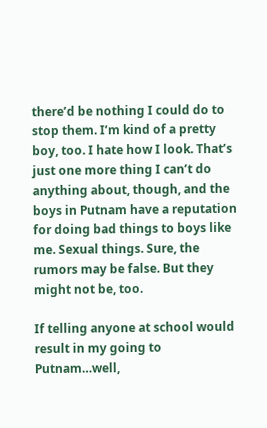there’d be nothing I could do to stop them. I’m kind of a pretty boy, too. I hate how I look. That’s just one more thing I can’t do anything about, though, and the boys in Putnam have a reputation for doing bad things to boys like me. Sexual things. Sure, the rumors may be false. But they might not be, too.

If telling anyone at school would result in my going to Putnam…well,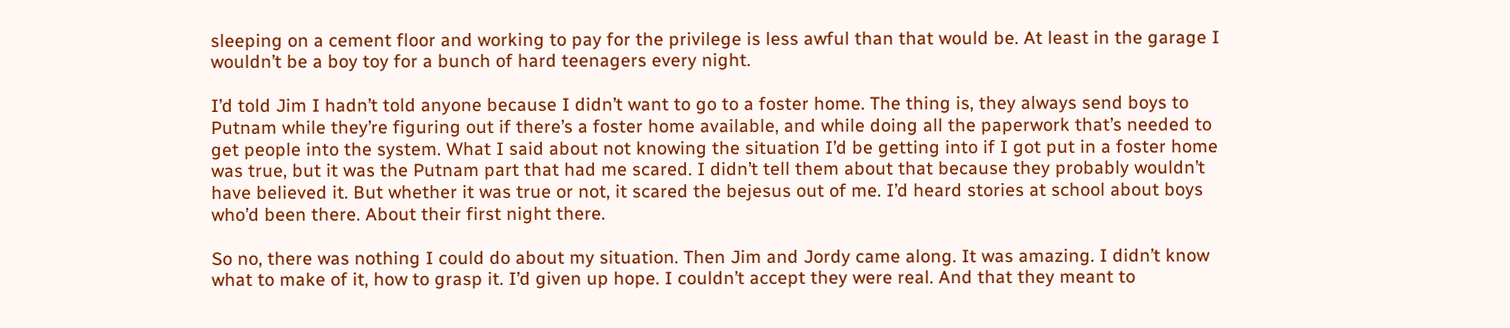sleeping on a cement floor and working to pay for the privilege is less awful than that would be. At least in the garage I wouldn’t be a boy toy for a bunch of hard teenagers every night.

I’d told Jim I hadn’t told anyone because I didn’t want to go to a foster home. The thing is, they always send boys to Putnam while they’re figuring out if there’s a foster home available, and while doing all the paperwork that’s needed to get people into the system. What I said about not knowing the situation I’d be getting into if I got put in a foster home was true, but it was the Putnam part that had me scared. I didn’t tell them about that because they probably wouldn’t have believed it. But whether it was true or not, it scared the bejesus out of me. I’d heard stories at school about boys who’d been there. About their first night there.

So no, there was nothing I could do about my situation. Then Jim and Jordy came along. It was amazing. I didn’t know what to make of it, how to grasp it. I’d given up hope. I couldn’t accept they were real. And that they meant to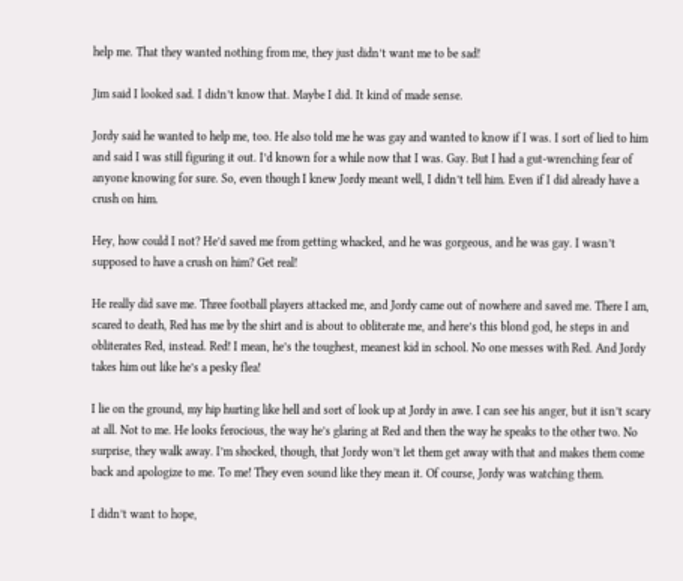help me. That they wanted nothing from me, they just didn’t want me to be sad!

Jim said I looked sad. I didn’t know that. Maybe I did. It kind of made sense.

Jordy said he wanted to help me, too. He also told me he was gay and wanted to know if I was. I sort of lied to him and said I was still figuring it out. I’d known for a while now that I was. Gay. But I had a gut-wrenching fear of anyone knowing for sure. So, even though I knew Jordy meant well, I didn’t tell him. Even if I did already have a crush on him.

Hey, how could I not? He’d saved me from getting whacked, and he was gorgeous, and he was gay. I wasn’t supposed to have a crush on him? Get real!

He really did save me. Three football players attacked me, and Jordy came out of nowhere and saved me. There I am, scared to death, Red has me by the shirt and is about to obliterate me, and here’s this blond god, he steps in and obliterates Red, instead. Red! I mean, he’s the toughest, meanest kid in school. No one messes with Red. And Jordy takes him out like he’s a pesky flea!

I lie on the ground, my hip hurting like hell and sort of look up at Jordy in awe. I can see his anger, but it isn’t scary at all. Not to me. He looks ferocious, the way he’s glaring at Red and then the way he speaks to the other two. No surprise, they walk away. I’m shocked, though, that Jordy won’t let them get away with that and makes them come back and apologize to me. To me! They even sound like they mean it. Of course, Jordy was watching them.

I didn’t want to hope,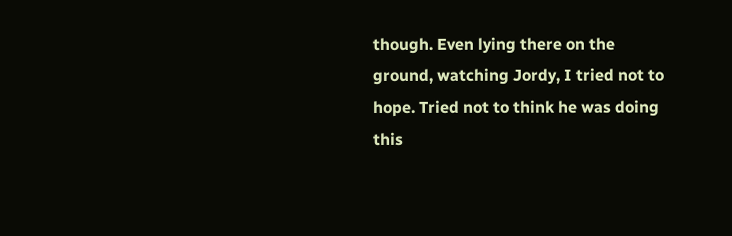though. Even lying there on the ground, watching Jordy, I tried not to hope. Tried not to think he was doing this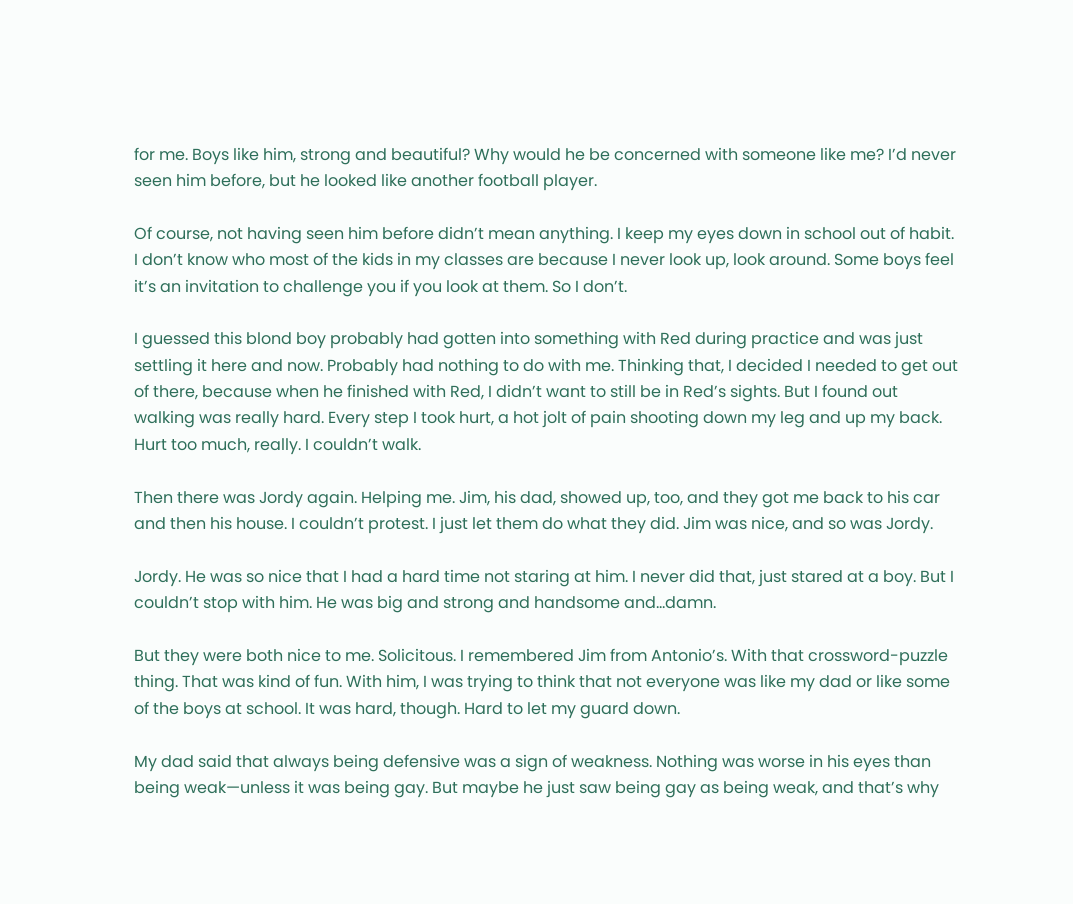for me. Boys like him, strong and beautiful? Why would he be concerned with someone like me? I’d never seen him before, but he looked like another football player.

Of course, not having seen him before didn’t mean anything. I keep my eyes down in school out of habit. I don’t know who most of the kids in my classes are because I never look up, look around. Some boys feel it’s an invitation to challenge you if you look at them. So I don’t.

I guessed this blond boy probably had gotten into something with Red during practice and was just settling it here and now. Probably had nothing to do with me. Thinking that, I decided I needed to get out of there, because when he finished with Red, I didn’t want to still be in Red’s sights. But I found out walking was really hard. Every step I took hurt, a hot jolt of pain shooting down my leg and up my back. Hurt too much, really. I couldn’t walk.

Then there was Jordy again. Helping me. Jim, his dad, showed up, too, and they got me back to his car and then his house. I couldn’t protest. I just let them do what they did. Jim was nice, and so was Jordy.

Jordy. He was so nice that I had a hard time not staring at him. I never did that, just stared at a boy. But I couldn’t stop with him. He was big and strong and handsome and…damn.

But they were both nice to me. Solicitous. I remembered Jim from Antonio’s. With that crossword-puzzle thing. That was kind of fun. With him, I was trying to think that not everyone was like my dad or like some of the boys at school. It was hard, though. Hard to let my guard down.

My dad said that always being defensive was a sign of weakness. Nothing was worse in his eyes than being weak—unless it was being gay. But maybe he just saw being gay as being weak, and that’s why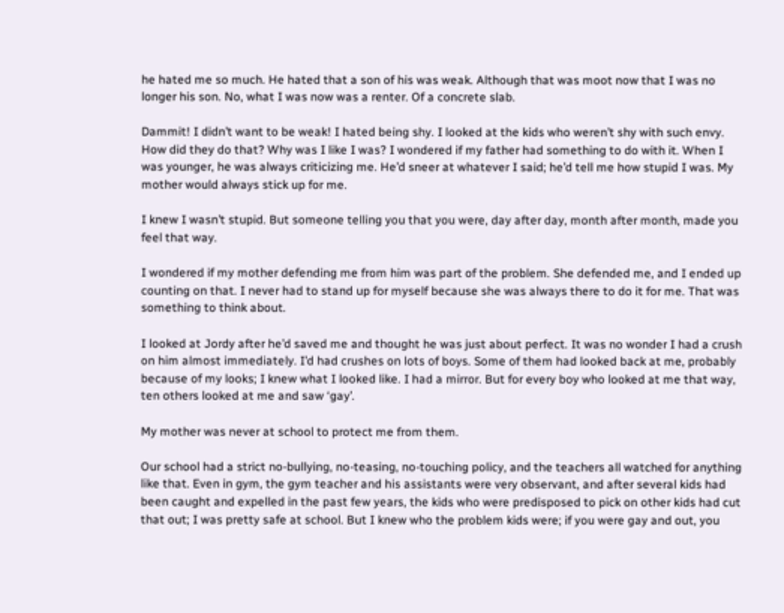he hated me so much. He hated that a son of his was weak. Although that was moot now that I was no longer his son. No, what I was now was a renter. Of a concrete slab.

Dammit! I didn’t want to be weak! I hated being shy. I looked at the kids who weren’t shy with such envy. How did they do that? Why was I like I was? I wondered if my father had something to do with it. When I was younger, he was always criticizing me. He’d sneer at whatever I said; he’d tell me how stupid I was. My mother would always stick up for me.

I knew I wasn’t stupid. But someone telling you that you were, day after day, month after month, made you feel that way.

I wondered if my mother defending me from him was part of the problem. She defended me, and I ended up counting on that. I never had to stand up for myself because she was always there to do it for me. That was something to think about.

I looked at Jordy after he’d saved me and thought he was just about perfect. It was no wonder I had a crush on him almost immediately. I’d had crushes on lots of boys. Some of them had looked back at me, probably because of my looks; I knew what I looked like. I had a mirror. But for every boy who looked at me that way, ten others looked at me and saw ‘gay’.

My mother was never at school to protect me from them.

Our school had a strict no-bullying, no-teasing, no-touching policy, and the teachers all watched for anything like that. Even in gym, the gym teacher and his assistants were very observant, and after several kids had been caught and expelled in the past few years, the kids who were predisposed to pick on other kids had cut that out; I was pretty safe at school. But I knew who the problem kids were; if you were gay and out, you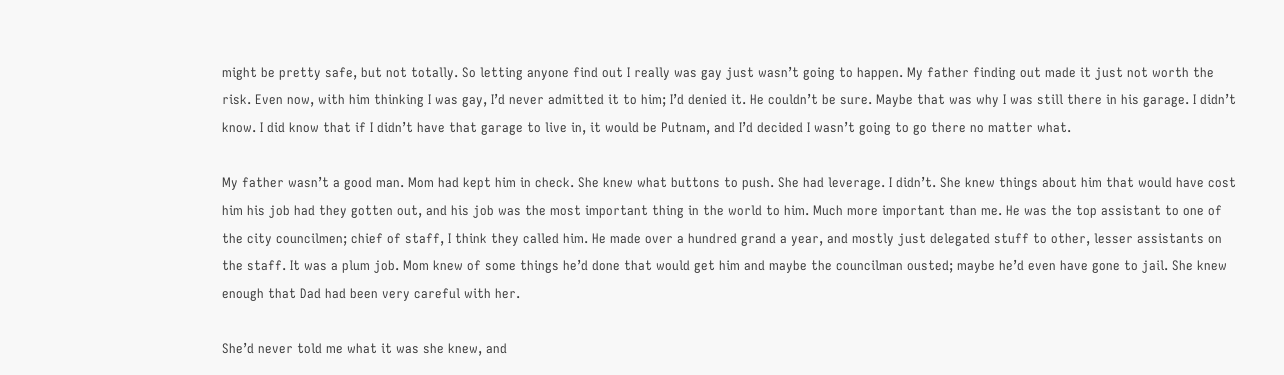might be pretty safe, but not totally. So letting anyone find out I really was gay just wasn’t going to happen. My father finding out made it just not worth the risk. Even now, with him thinking I was gay, I’d never admitted it to him; I’d denied it. He couldn’t be sure. Maybe that was why I was still there in his garage. I didn’t know. I did know that if I didn’t have that garage to live in, it would be Putnam, and I’d decided I wasn’t going to go there no matter what.

My father wasn’t a good man. Mom had kept him in check. She knew what buttons to push. She had leverage. I didn’t. She knew things about him that would have cost him his job had they gotten out, and his job was the most important thing in the world to him. Much more important than me. He was the top assistant to one of the city councilmen; chief of staff, I think they called him. He made over a hundred grand a year, and mostly just delegated stuff to other, lesser assistants on the staff. It was a plum job. Mom knew of some things he’d done that would get him and maybe the councilman ousted; maybe he’d even have gone to jail. She knew enough that Dad had been very careful with her.

She’d never told me what it was she knew, and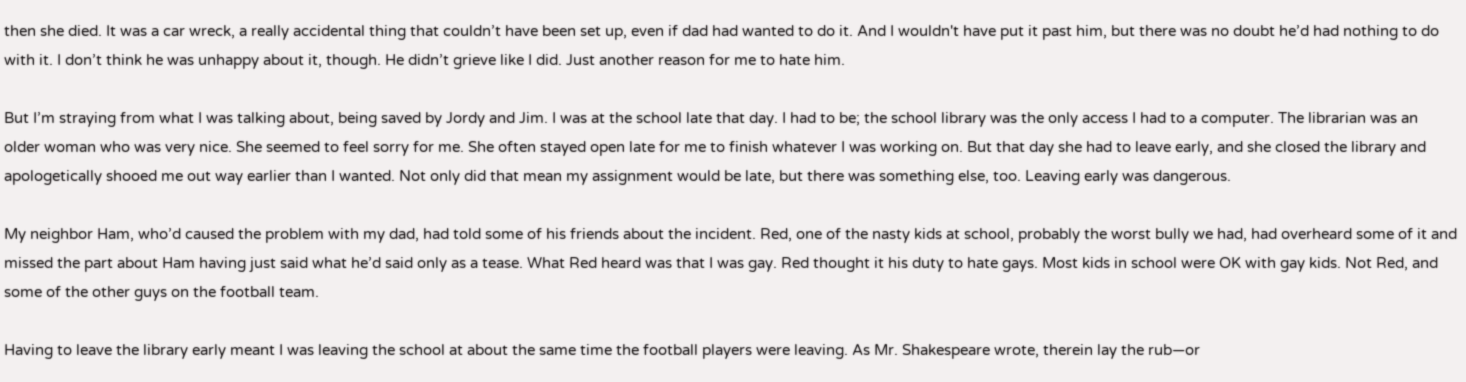then she died. It was a car wreck, a really accidental thing that couldn’t have been set up, even if dad had wanted to do it. And I wouldn't have put it past him, but there was no doubt he’d had nothing to do with it. I don’t think he was unhappy about it, though. He didn’t grieve like I did. Just another reason for me to hate him.

But I’m straying from what I was talking about, being saved by Jordy and Jim. I was at the school late that day. I had to be; the school library was the only access I had to a computer. The librarian was an older woman who was very nice. She seemed to feel sorry for me. She often stayed open late for me to finish whatever I was working on. But that day she had to leave early, and she closed the library and apologetically shooed me out way earlier than I wanted. Not only did that mean my assignment would be late, but there was something else, too. Leaving early was dangerous.

My neighbor Ham, who’d caused the problem with my dad, had told some of his friends about the incident. Red, one of the nasty kids at school, probably the worst bully we had, had overheard some of it and missed the part about Ham having just said what he’d said only as a tease. What Red heard was that I was gay. Red thought it his duty to hate gays. Most kids in school were OK with gay kids. Not Red, and some of the other guys on the football team.

Having to leave the library early meant I was leaving the school at about the same time the football players were leaving. As Mr. Shakespeare wrote, therein lay the rub—or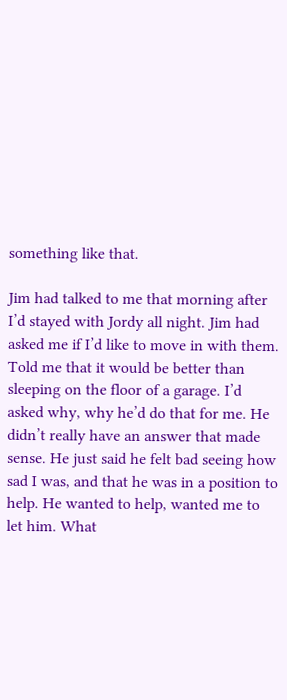something like that.

Jim had talked to me that morning after I’d stayed with Jordy all night. Jim had asked me if I’d like to move in with them. Told me that it would be better than sleeping on the floor of a garage. I’d asked why, why he’d do that for me. He didn’t really have an answer that made sense. He just said he felt bad seeing how sad I was, and that he was in a position to help. He wanted to help, wanted me to let him. What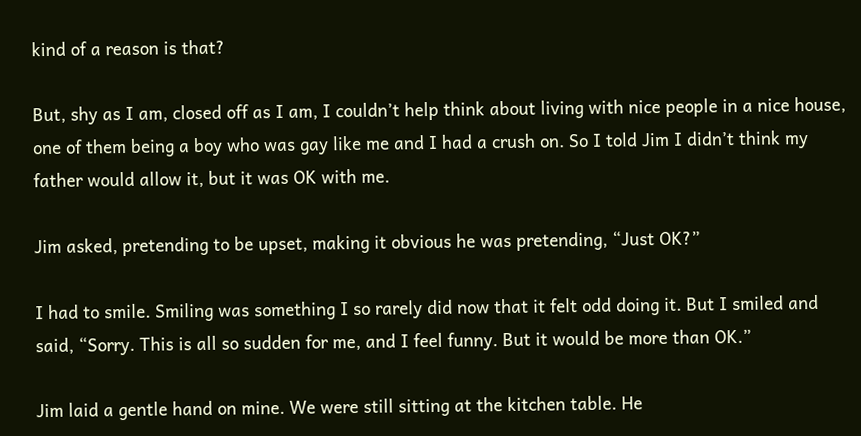kind of a reason is that?

But, shy as I am, closed off as I am, I couldn’t help think about living with nice people in a nice house, one of them being a boy who was gay like me and I had a crush on. So I told Jim I didn’t think my father would allow it, but it was OK with me.

Jim asked, pretending to be upset, making it obvious he was pretending, “Just OK?”

I had to smile. Smiling was something I so rarely did now that it felt odd doing it. But I smiled and said, “Sorry. This is all so sudden for me, and I feel funny. But it would be more than OK.”

Jim laid a gentle hand on mine. We were still sitting at the kitchen table. He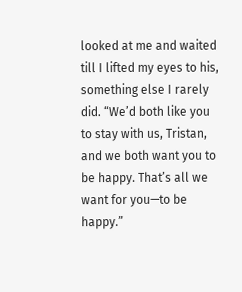looked at me and waited till I lifted my eyes to his, something else I rarely did. “We’d both like you to stay with us, Tristan, and we both want you to be happy. That’s all we want for you—to be happy.”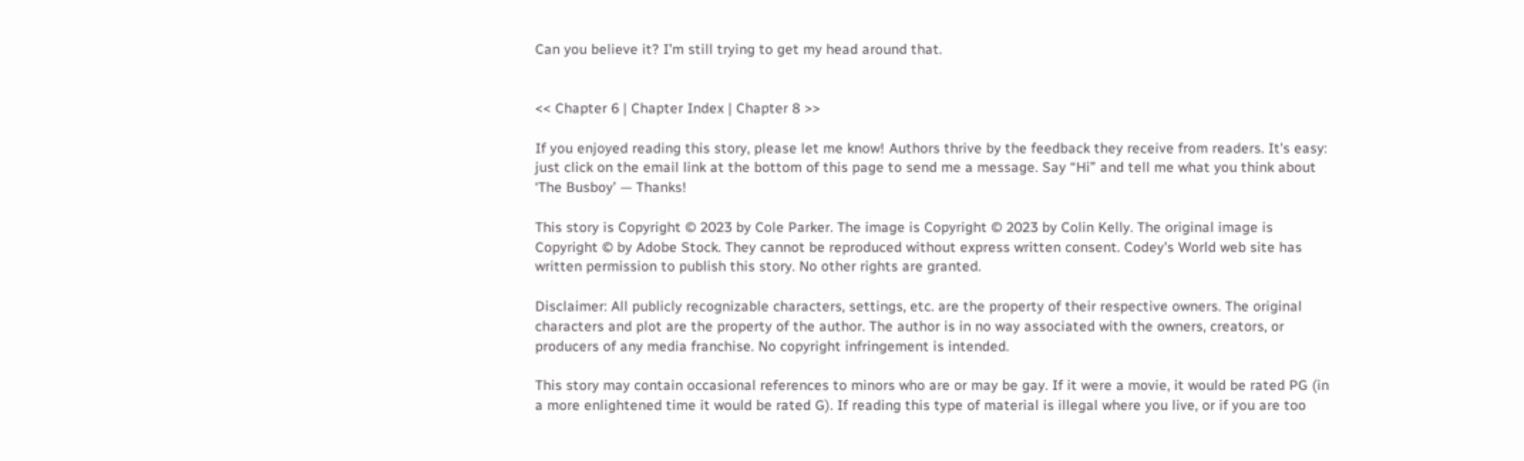Can you believe it? I’m still trying to get my head around that.


<< Chapter 6 | Chapter Index | Chapter 8 >>

If you enjoyed reading this story, please let me know! Authors thrive by the feedback they receive from readers. It's easy: just click on the email link at the bottom of this page to send me a message. Say “Hi” and tell me what you think about ‘The Busboy’ — Thanks!

This story is Copyright © 2023 by Cole Parker. The image is Copyright © 2023 by Colin Kelly. The original image is Copyright © by Adobe Stock. They cannot be reproduced without express written consent. Codey's World web site has written permission to publish this story. No other rights are granted.

Disclaimer: All publicly recognizable characters, settings, etc. are the property of their respective owners. The original characters and plot are the property of the author. The author is in no way associated with the owners, creators, or producers of any media franchise. No copyright infringement is intended.

This story may contain occasional references to minors who are or may be gay. If it were a movie, it would be rated PG (in a more enlightened time it would be rated G). If reading this type of material is illegal where you live, or if you are too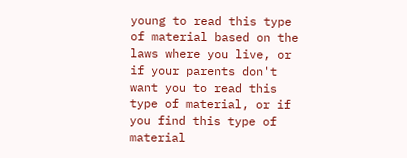young to read this type of material based on the laws where you live, or if your parents don't want you to read this type of material, or if you find this type of material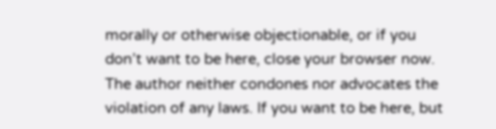morally or otherwise objectionable, or if you don’t want to be here, close your browser now. The author neither condones nor advocates the violation of any laws. If you want to be here, but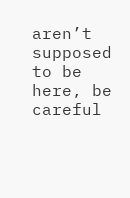aren’t supposed to be here, be careful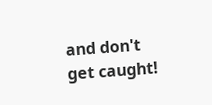and don't get caught!